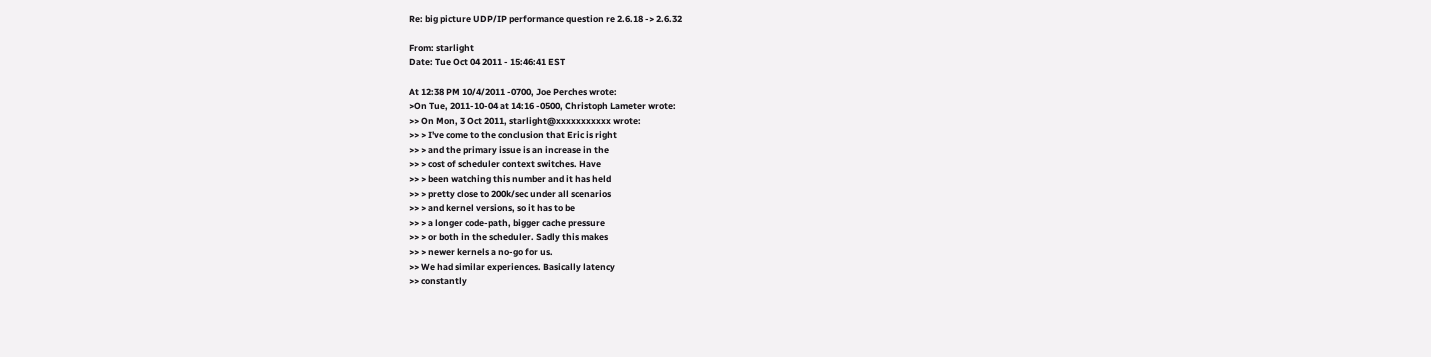Re: big picture UDP/IP performance question re 2.6.18 -> 2.6.32

From: starlight
Date: Tue Oct 04 2011 - 15:46:41 EST

At 12:38 PM 10/4/2011 -0700, Joe Perches wrote:
>On Tue, 2011-10-04 at 14:16 -0500, Christoph Lameter wrote:
>> On Mon, 3 Oct 2011, starlight@xxxxxxxxxxx wrote:
>> > I've come to the conclusion that Eric is right
>> > and the primary issue is an increase in the
>> > cost of scheduler context switches. Have
>> > been watching this number and it has held
>> > pretty close to 200k/sec under all scenarios
>> > and kernel versions, so it has to be
>> > a longer code-path, bigger cache pressure
>> > or both in the scheduler. Sadly this makes
>> > newer kernels a no-go for us.
>> We had similar experiences. Basically latency
>> constantly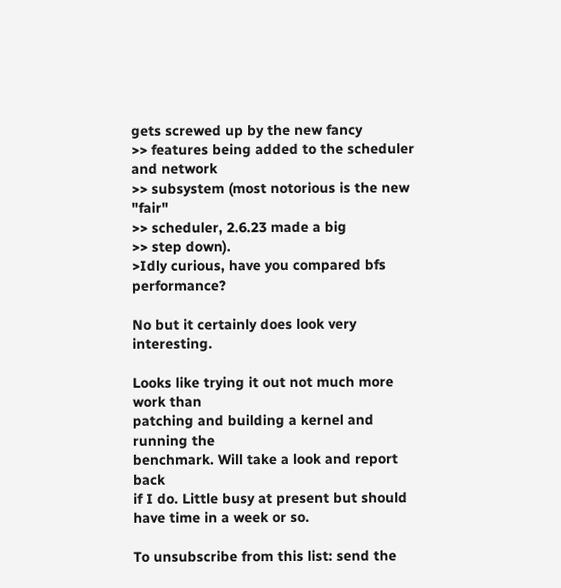gets screwed up by the new fancy
>> features being added to the scheduler and network
>> subsystem (most notorious is the new "fair"
>> scheduler, 2.6.23 made a big
>> step down).
>Idly curious, have you compared bfs performance?

No but it certainly does look very interesting.

Looks like trying it out not much more work than
patching and building a kernel and running the
benchmark. Will take a look and report back
if I do. Little busy at present but should
have time in a week or so.

To unsubscribe from this list: send the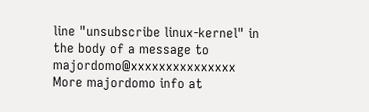line "unsubscribe linux-kernel" in
the body of a message to majordomo@xxxxxxxxxxxxxxx
More majordomo info at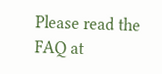Please read the FAQ at